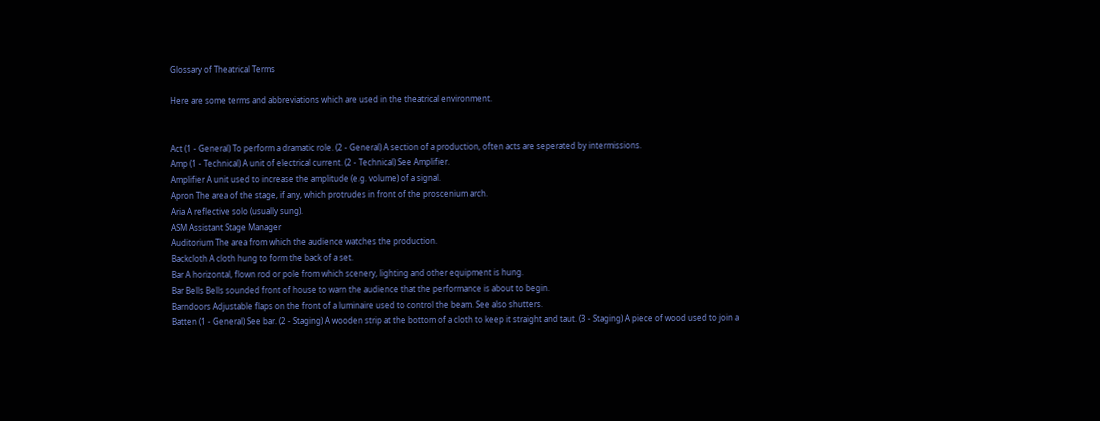Glossary of Theatrical Terms

Here are some terms and abbreviations which are used in the theatrical environment.


Act (1 - General) To perform a dramatic role. (2 - General) A section of a production, often acts are seperated by intermissions.
Amp (1 - Technical) A unit of electrical current. (2 - Technical) See Amplifier.
Amplifier A unit used to increase the amplitude (e.g. volume) of a signal.
Apron The area of the stage, if any, which protrudes in front of the proscenium arch.
Aria A reflective solo (usually sung).
ASM Assistant Stage Manager
Auditorium The area from which the audience watches the production.
Backcloth A cloth hung to form the back of a set.
Bar A horizontal, flown rod or pole from which scenery, lighting and other equipment is hung.
Bar Bells Bells sounded front of house to warn the audience that the performance is about to begin.
Barndoors Adjustable flaps on the front of a luminaire used to control the beam. See also shutters.
Batten (1 - General) See bar. (2 - Staging) A wooden strip at the bottom of a cloth to keep it straight and taut. (3 - Staging) A piece of wood used to join a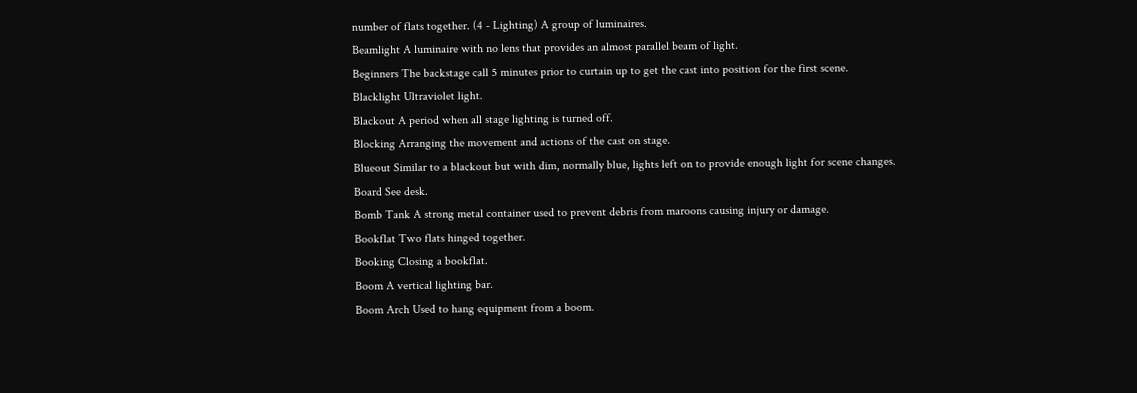number of flats together. (4 - Lighting) A group of luminaires.
Beamlight A luminaire with no lens that provides an almost parallel beam of light.
Beginners The backstage call 5 minutes prior to curtain up to get the cast into position for the first scene.
Blacklight Ultraviolet light.
Blackout A period when all stage lighting is turned off.
Blocking Arranging the movement and actions of the cast on stage.
Blueout Similar to a blackout but with dim, normally blue, lights left on to provide enough light for scene changes.
Board See desk.
Bomb Tank A strong metal container used to prevent debris from maroons causing injury or damage.
Bookflat Two flats hinged together.
Booking Closing a bookflat.
Boom A vertical lighting bar.
Boom Arch Used to hang equipment from a boom.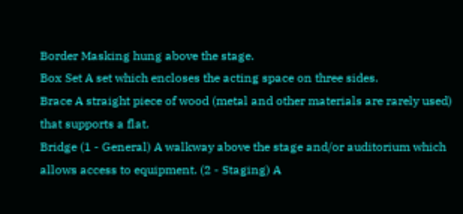Border Masking hung above the stage.
Box Set A set which encloses the acting space on three sides.
Brace A straight piece of wood (metal and other materials are rarely used) that supports a flat.
Bridge (1 - General) A walkway above the stage and/or auditorium which allows access to equipment. (2 - Staging) A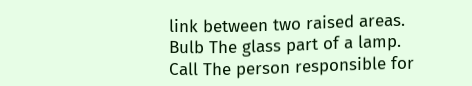link between two raised areas.
Bulb The glass part of a lamp.
Call The person responsible for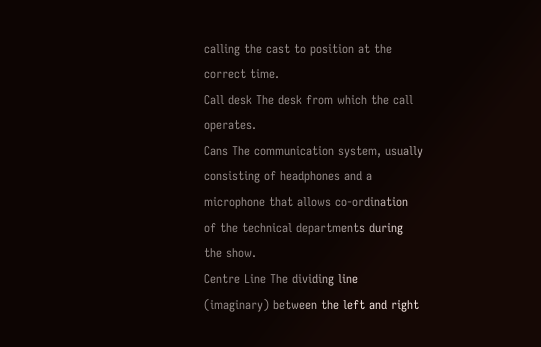calling the cast to position at the correct time.
Call desk The desk from which the call operates.
Cans The communication system, usually consisting of headphones and a microphone that allows co-ordination of the technical departments during the show.
Centre Line The dividing line (imaginary) between the left and right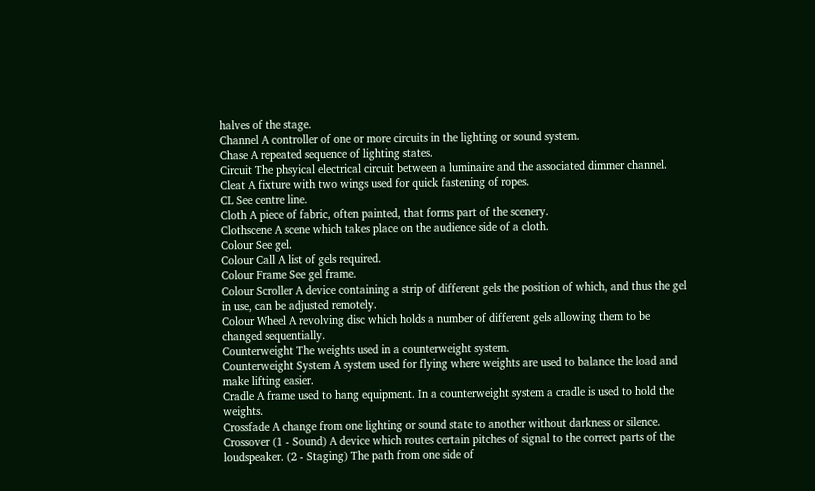halves of the stage.
Channel A controller of one or more circuits in the lighting or sound system.
Chase A repeated sequence of lighting states.
Circuit The phsyical electrical circuit between a luminaire and the associated dimmer channel.
Cleat A fixture with two wings used for quick fastening of ropes.
CL See centre line.
Cloth A piece of fabric, often painted, that forms part of the scenery.
Clothscene A scene which takes place on the audience side of a cloth.
Colour See gel.
Colour Call A list of gels required.
Colour Frame See gel frame.
Colour Scroller A device containing a strip of different gels the position of which, and thus the gel in use, can be adjusted remotely.
Colour Wheel A revolving disc which holds a number of different gels allowing them to be changed sequentially.
Counterweight The weights used in a counterweight system.
Counterweight System A system used for flying where weights are used to balance the load and make lifting easier.
Cradle A frame used to hang equipment. In a counterweight system a cradle is used to hold the weights.
Crossfade A change from one lighting or sound state to another without darkness or silence.
Crossover (1 - Sound) A device which routes certain pitches of signal to the correct parts of the loudspeaker. (2 - Staging) The path from one side of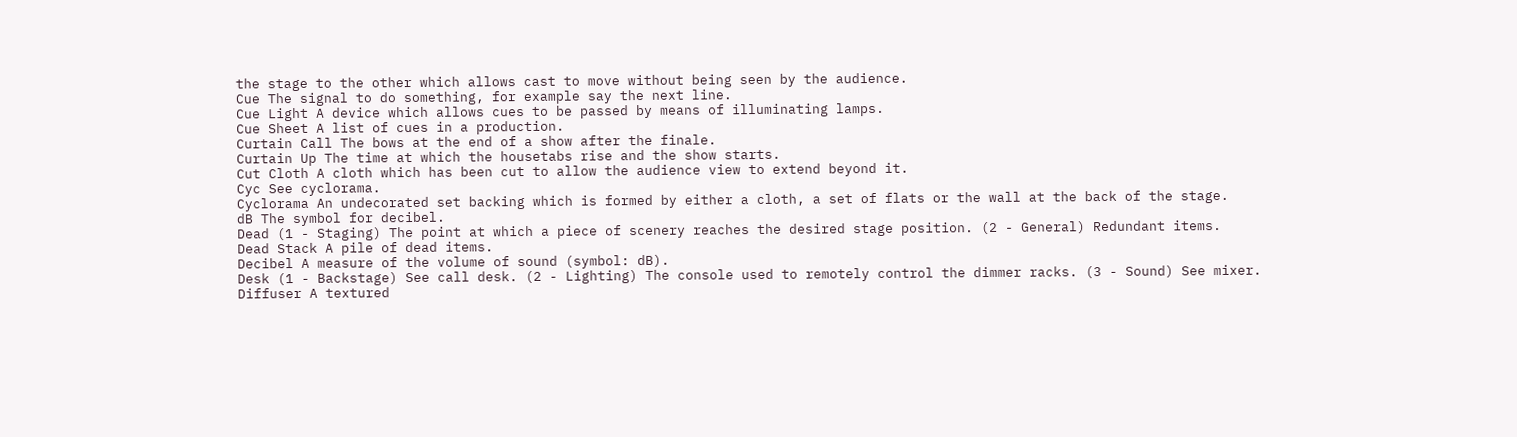the stage to the other which allows cast to move without being seen by the audience.
Cue The signal to do something, for example say the next line.
Cue Light A device which allows cues to be passed by means of illuminating lamps.
Cue Sheet A list of cues in a production.
Curtain Call The bows at the end of a show after the finale.
Curtain Up The time at which the housetabs rise and the show starts.
Cut Cloth A cloth which has been cut to allow the audience view to extend beyond it.
Cyc See cyclorama.
Cyclorama An undecorated set backing which is formed by either a cloth, a set of flats or the wall at the back of the stage.
dB The symbol for decibel.
Dead (1 - Staging) The point at which a piece of scenery reaches the desired stage position. (2 - General) Redundant items.
Dead Stack A pile of dead items.
Decibel A measure of the volume of sound (symbol: dB).
Desk (1 - Backstage) See call desk. (2 - Lighting) The console used to remotely control the dimmer racks. (3 - Sound) See mixer.
Diffuser A textured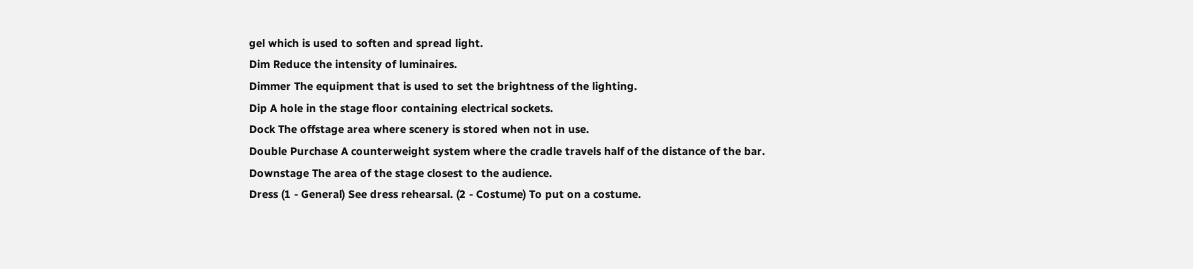gel which is used to soften and spread light.
Dim Reduce the intensity of luminaires.
Dimmer The equipment that is used to set the brightness of the lighting.
Dip A hole in the stage floor containing electrical sockets.
Dock The offstage area where scenery is stored when not in use.
Double Purchase A counterweight system where the cradle travels half of the distance of the bar.
Downstage The area of the stage closest to the audience.
Dress (1 - General) See dress rehearsal. (2 - Costume) To put on a costume.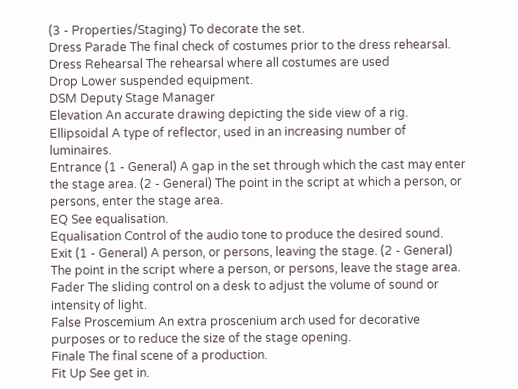(3 - Properties/Staging) To decorate the set.
Dress Parade The final check of costumes prior to the dress rehearsal.
Dress Rehearsal The rehearsal where all costumes are used
Drop Lower suspended equipment.
DSM Deputy Stage Manager
Elevation An accurate drawing depicting the side view of a rig.
Ellipsoidal A type of reflector, used in an increasing number of luminaires.
Entrance (1 - General) A gap in the set through which the cast may enter the stage area. (2 - General) The point in the script at which a person, or persons, enter the stage area.
EQ See equalisation.
Equalisation Control of the audio tone to produce the desired sound.
Exit (1 - General) A person, or persons, leaving the stage. (2 - General) The point in the script where a person, or persons, leave the stage area.
Fader The sliding control on a desk to adjust the volume of sound or intensity of light.
False Proscemium An extra proscenium arch used for decorative purposes or to reduce the size of the stage opening.
Finale The final scene of a production.
Fit Up See get in.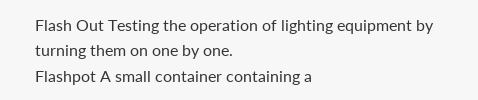Flash Out Testing the operation of lighting equipment by turning them on one by one.
Flashpot A small container containing a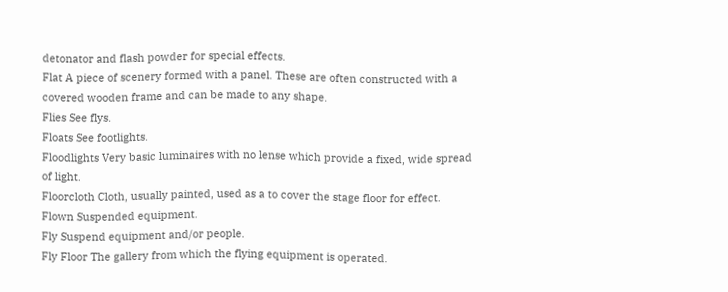detonator and flash powder for special effects.
Flat A piece of scenery formed with a panel. These are often constructed with a covered wooden frame and can be made to any shape.
Flies See flys.
Floats See footlights.
Floodlights Very basic luminaires with no lense which provide a fixed, wide spread of light.
Floorcloth Cloth, usually painted, used as a to cover the stage floor for effect.
Flown Suspended equipment.
Fly Suspend equipment and/or people.
Fly Floor The gallery from which the flying equipment is operated.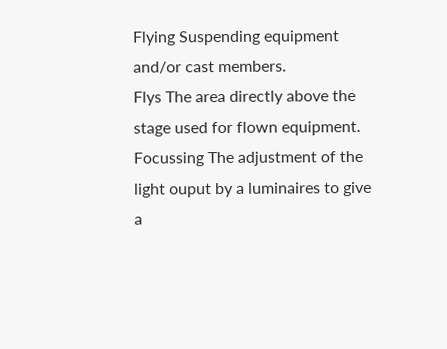Flying Suspending equipment and/or cast members.
Flys The area directly above the stage used for flown equipment.
Focussing The adjustment of the light ouput by a luminaires to give a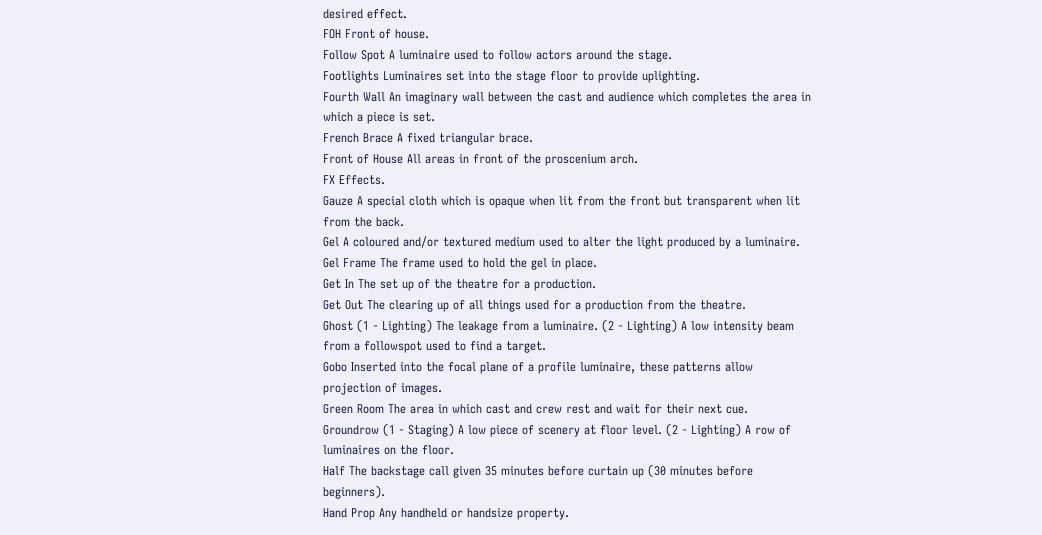desired effect.
FOH Front of house.
Follow Spot A luminaire used to follow actors around the stage.
Footlights Luminaires set into the stage floor to provide uplighting.
Fourth Wall An imaginary wall between the cast and audience which completes the area in which a piece is set.
French Brace A fixed triangular brace.
Front of House All areas in front of the proscenium arch.
FX Effects.
Gauze A special cloth which is opaque when lit from the front but transparent when lit from the back.
Gel A coloured and/or textured medium used to alter the light produced by a luminaire.
Gel Frame The frame used to hold the gel in place.
Get In The set up of the theatre for a production.
Get Out The clearing up of all things used for a production from the theatre.
Ghost (1 - Lighting) The leakage from a luminaire. (2 - Lighting) A low intensity beam from a followspot used to find a target.
Gobo Inserted into the focal plane of a profile luminaire, these patterns allow projection of images.
Green Room The area in which cast and crew rest and wait for their next cue.
Groundrow (1 - Staging) A low piece of scenery at floor level. (2 - Lighting) A row of luminaires on the floor.
Half The backstage call given 35 minutes before curtain up (30 minutes before beginners).
Hand Prop Any handheld or handsize property.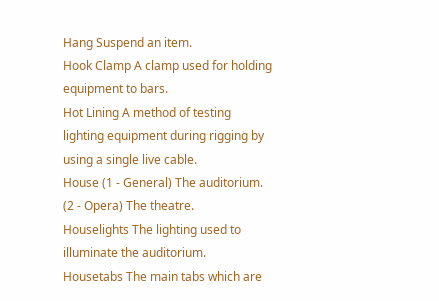Hang Suspend an item.
Hook Clamp A clamp used for holding equipment to bars.
Hot Lining A method of testing lighting equipment during rigging by using a single live cable.
House (1 - General) The auditorium. (2 - Opera) The theatre.
Houselights The lighting used to illuminate the auditorium.
Housetabs The main tabs which are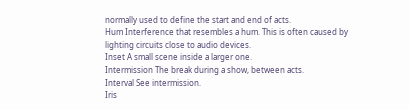normally used to define the start and end of acts.
Hum Interference that resembles a hum. This is often caused by lighting circuits close to audio devices.
Inset A small scene inside a larger one.
Intermission The break during a show, between acts.
Interval See intermission.
Iris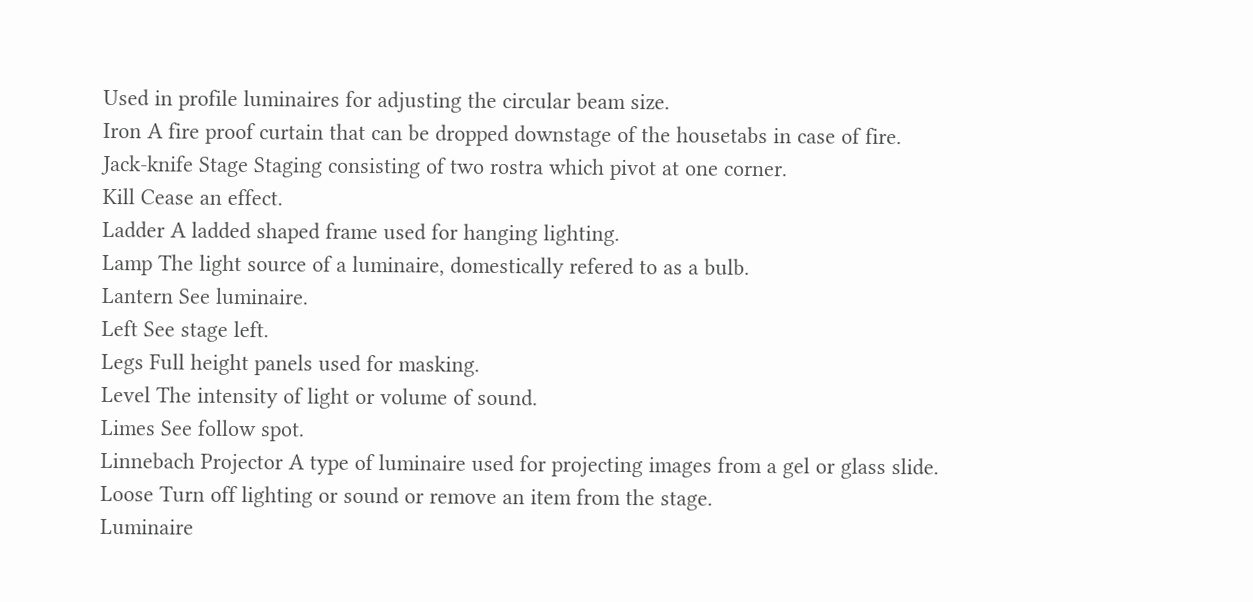Used in profile luminaires for adjusting the circular beam size.
Iron A fire proof curtain that can be dropped downstage of the housetabs in case of fire.
Jack-knife Stage Staging consisting of two rostra which pivot at one corner.
Kill Cease an effect.
Ladder A ladded shaped frame used for hanging lighting.
Lamp The light source of a luminaire, domestically refered to as a bulb.
Lantern See luminaire.
Left See stage left.
Legs Full height panels used for masking.
Level The intensity of light or volume of sound.
Limes See follow spot.
Linnebach Projector A type of luminaire used for projecting images from a gel or glass slide.
Loose Turn off lighting or sound or remove an item from the stage.
Luminaire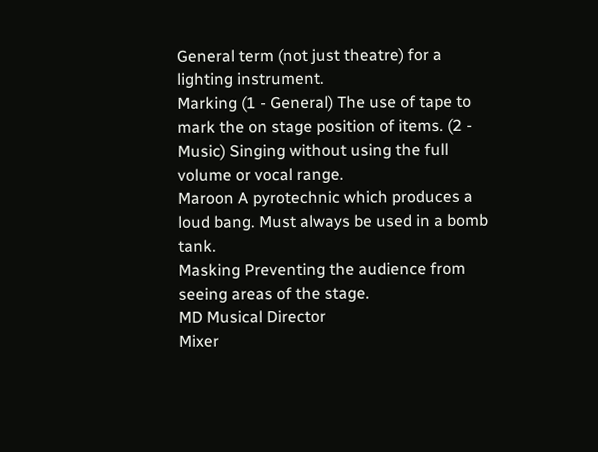General term (not just theatre) for a lighting instrument.
Marking (1 - General) The use of tape to mark the on stage position of items. (2 - Music) Singing without using the full volume or vocal range.
Maroon A pyrotechnic which produces a loud bang. Must always be used in a bomb tank.
Masking Preventing the audience from seeing areas of the stage.
MD Musical Director
Mixer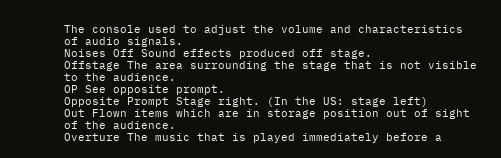The console used to adjust the volume and characteristics of audio signals.
Noises Off Sound effects produced off stage.
Offstage The area surrounding the stage that is not visible to the audience.
OP See opposite prompt.
Opposite Prompt Stage right. (In the US: stage left)
Out Flown items which are in storage position out of sight of the audience.
Overture The music that is played immediately before a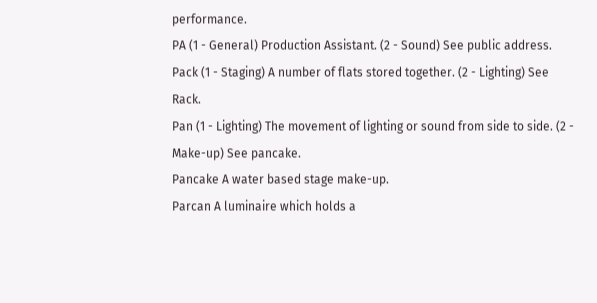performance.
PA (1 - General) Production Assistant. (2 - Sound) See public address.
Pack (1 - Staging) A number of flats stored together. (2 - Lighting) See Rack.
Pan (1 - Lighting) The movement of lighting or sound from side to side. (2 - Make-up) See pancake.
Pancake A water based stage make-up.
Parcan A luminaire which holds a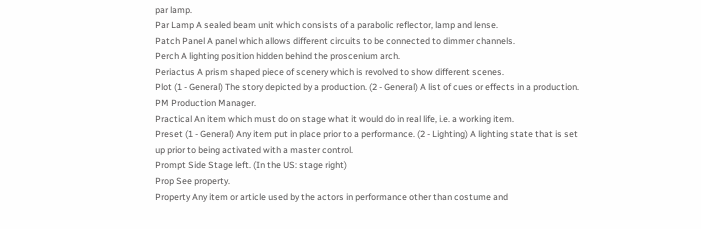par lamp.
Par Lamp A sealed beam unit which consists of a parabolic reflector, lamp and lense.
Patch Panel A panel which allows different circuits to be connected to dimmer channels.
Perch A lighting position hidden behind the proscenium arch.
Periactus A prism shaped piece of scenery which is revolved to show different scenes.
Plot (1 - General) The story depicted by a production. (2 - General) A list of cues or effects in a production.
PM Production Manager.
Practical An item which must do on stage what it would do in real life, i.e. a working item.
Preset (1 - General) Any item put in place prior to a performance. (2 - Lighting) A lighting state that is set up prior to being activated with a master control.
Prompt Side Stage left. (In the US: stage right)
Prop See property.
Property Any item or article used by the actors in performance other than costume and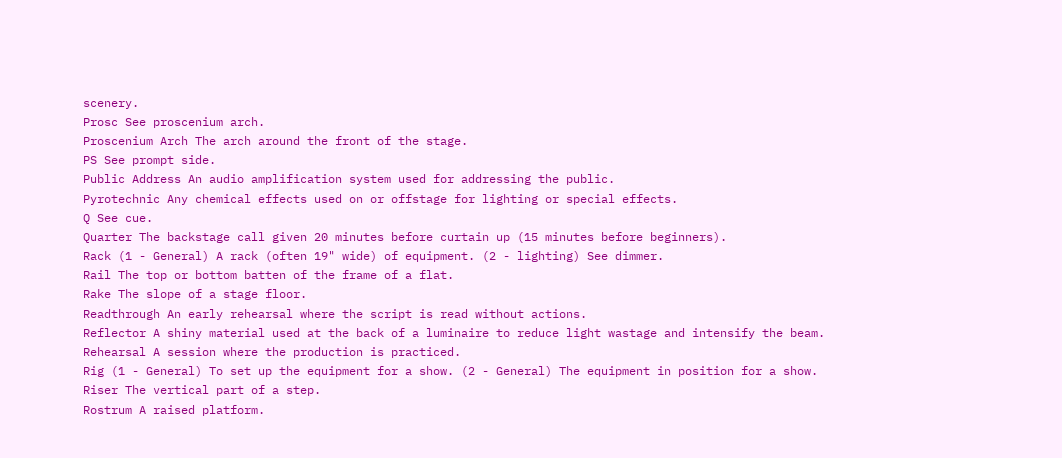scenery.
Prosc See proscenium arch.
Proscenium Arch The arch around the front of the stage.
PS See prompt side.
Public Address An audio amplification system used for addressing the public.
Pyrotechnic Any chemical effects used on or offstage for lighting or special effects.
Q See cue.
Quarter The backstage call given 20 minutes before curtain up (15 minutes before beginners).
Rack (1 - General) A rack (often 19" wide) of equipment. (2 - lighting) See dimmer.
Rail The top or bottom batten of the frame of a flat.
Rake The slope of a stage floor.
Readthrough An early rehearsal where the script is read without actions.
Reflector A shiny material used at the back of a luminaire to reduce light wastage and intensify the beam.
Rehearsal A session where the production is practiced.
Rig (1 - General) To set up the equipment for a show. (2 - General) The equipment in position for a show.
Riser The vertical part of a step.
Rostrum A raised platform.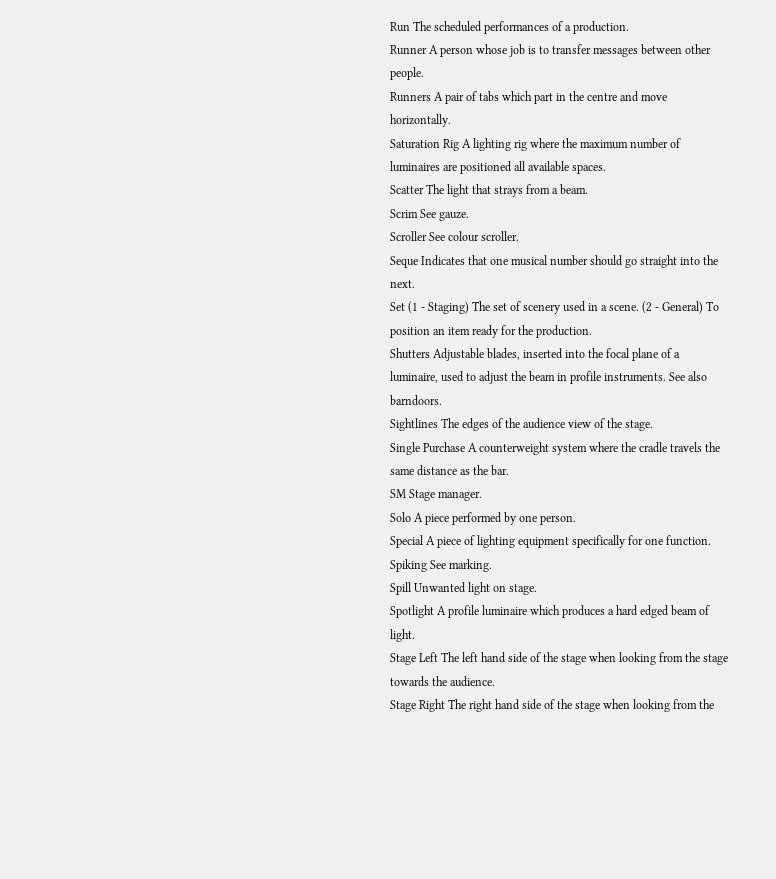Run The scheduled performances of a production.
Runner A person whose job is to transfer messages between other people.
Runners A pair of tabs which part in the centre and move horizontally.
Saturation Rig A lighting rig where the maximum number of luminaires are positioned all available spaces.
Scatter The light that strays from a beam.
Scrim See gauze.
Scroller See colour scroller.
Seque Indicates that one musical number should go straight into the next.
Set (1 - Staging) The set of scenery used in a scene. (2 - General) To position an item ready for the production.
Shutters Adjustable blades, inserted into the focal plane of a luminaire, used to adjust the beam in profile instruments. See also barndoors.
Sightlines The edges of the audience view of the stage.
Single Purchase A counterweight system where the cradle travels the same distance as the bar.
SM Stage manager.
Solo A piece performed by one person.
Special A piece of lighting equipment specifically for one function.
Spiking See marking.
Spill Unwanted light on stage.
Spotlight A profile luminaire which produces a hard edged beam of light.
Stage Left The left hand side of the stage when looking from the stage towards the audience.
Stage Right The right hand side of the stage when looking from the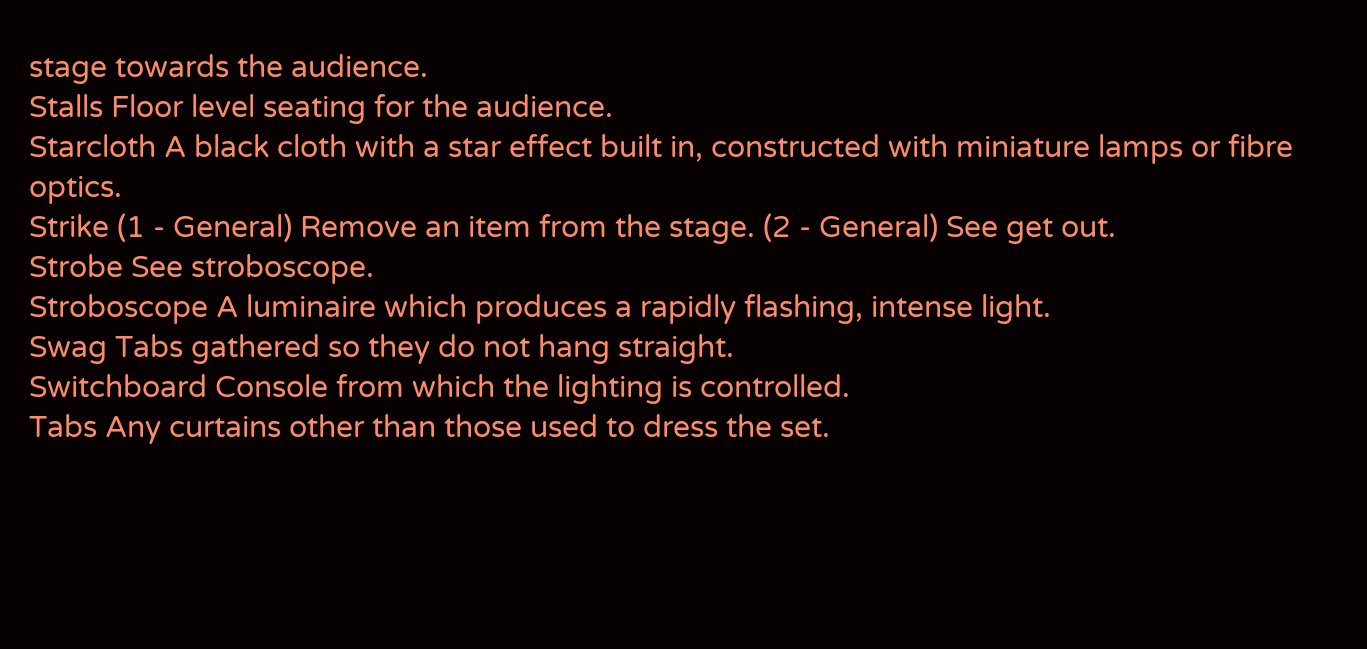stage towards the audience.
Stalls Floor level seating for the audience.
Starcloth A black cloth with a star effect built in, constructed with miniature lamps or fibre optics.
Strike (1 - General) Remove an item from the stage. (2 - General) See get out.
Strobe See stroboscope.
Stroboscope A luminaire which produces a rapidly flashing, intense light.
Swag Tabs gathered so they do not hang straight.
Switchboard Console from which the lighting is controlled.
Tabs Any curtains other than those used to dress the set.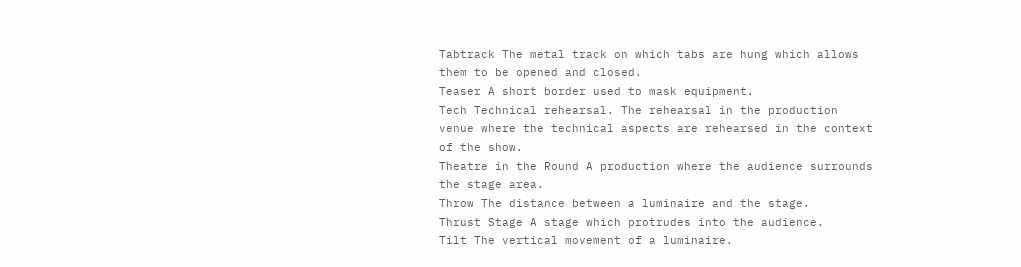Tabtrack The metal track on which tabs are hung which allows them to be opened and closed.
Teaser A short border used to mask equipment.
Tech Technical rehearsal. The rehearsal in the production venue where the technical aspects are rehearsed in the context of the show.
Theatre in the Round A production where the audience surrounds the stage area.
Throw The distance between a luminaire and the stage.
Thrust Stage A stage which protrudes into the audience.
Tilt The vertical movement of a luminaire.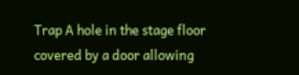Trap A hole in the stage floor covered by a door allowing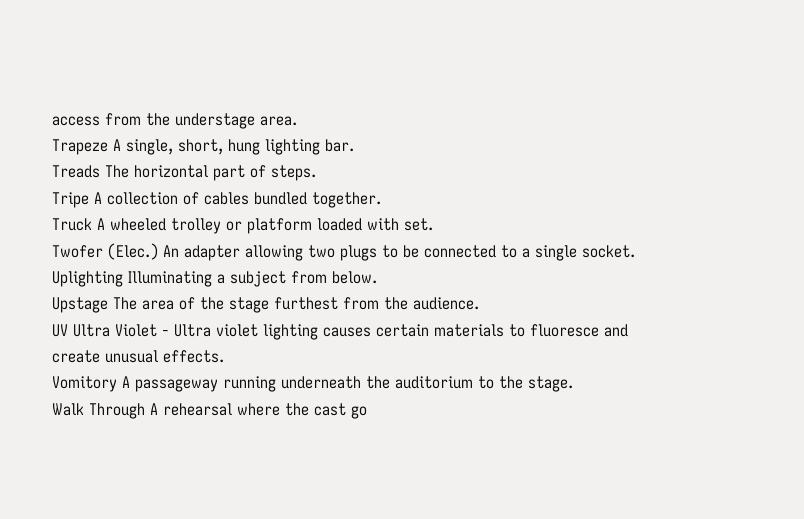access from the understage area.
Trapeze A single, short, hung lighting bar.
Treads The horizontal part of steps.
Tripe A collection of cables bundled together.
Truck A wheeled trolley or platform loaded with set.
Twofer (Elec.) An adapter allowing two plugs to be connected to a single socket.
Uplighting Illuminating a subject from below.
Upstage The area of the stage furthest from the audience.
UV Ultra Violet - Ultra violet lighting causes certain materials to fluoresce and create unusual effects.
Vomitory A passageway running underneath the auditorium to the stage.
Walk Through A rehearsal where the cast go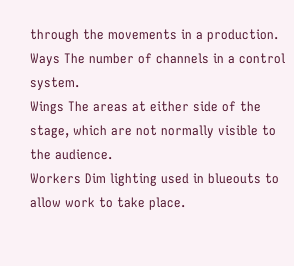through the movements in a production.
Ways The number of channels in a control system.
Wings The areas at either side of the stage, which are not normally visible to the audience.
Workers Dim lighting used in blueouts to allow work to take place.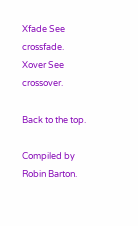Xfade See crossfade.
Xover See crossover.

Back to the top.

Compiled by Robin Barton.